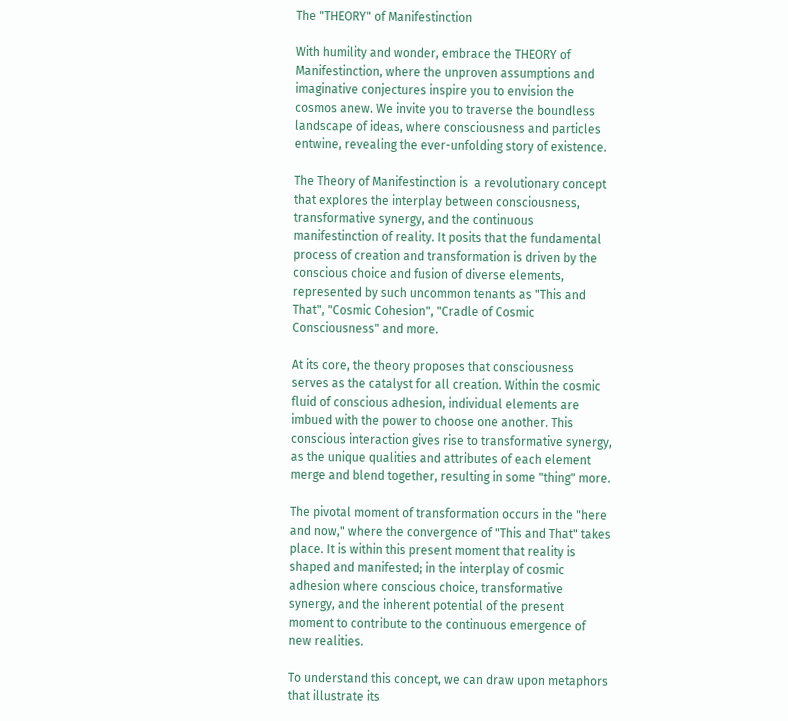The "THEORY" of Manifestinction

With humility and wonder, embrace the THEORY of Manifestinction, where the unproven assumptions and imaginative conjectures inspire you to envision the cosmos anew. We invite you to traverse the boundless landscape of ideas, where consciousness and particles entwine, revealing the ever-unfolding story of existence.

The Theory of Manifestinction is  a revolutionary concept that explores the interplay between consciousness, transformative synergy, and the continuous manifestinction of reality. It posits that the fundamental process of creation and transformation is driven by the conscious choice and fusion of diverse elements, represented by such uncommon tenants as "This and That", "Cosmic Cohesion", "Cradle of Cosmic Consciousness" and more.

At its core, the theory proposes that consciousness serves as the catalyst for all creation. Within the cosmic fluid of conscious adhesion, individual elements are imbued with the power to choose one another. This conscious interaction gives rise to transformative synergy, as the unique qualities and attributes of each element merge and blend together, resulting in some "thing" more.

The pivotal moment of transformation occurs in the "here and now," where the convergence of "This and That" takes place. It is within this present moment that reality is shaped and manifested; in the interplay of cosmic adhesion where conscious choice, transformative synergy, and the inherent potential of the present moment to contribute to the continuous emergence of new realities.

To understand this concept, we can draw upon metaphors that illustrate its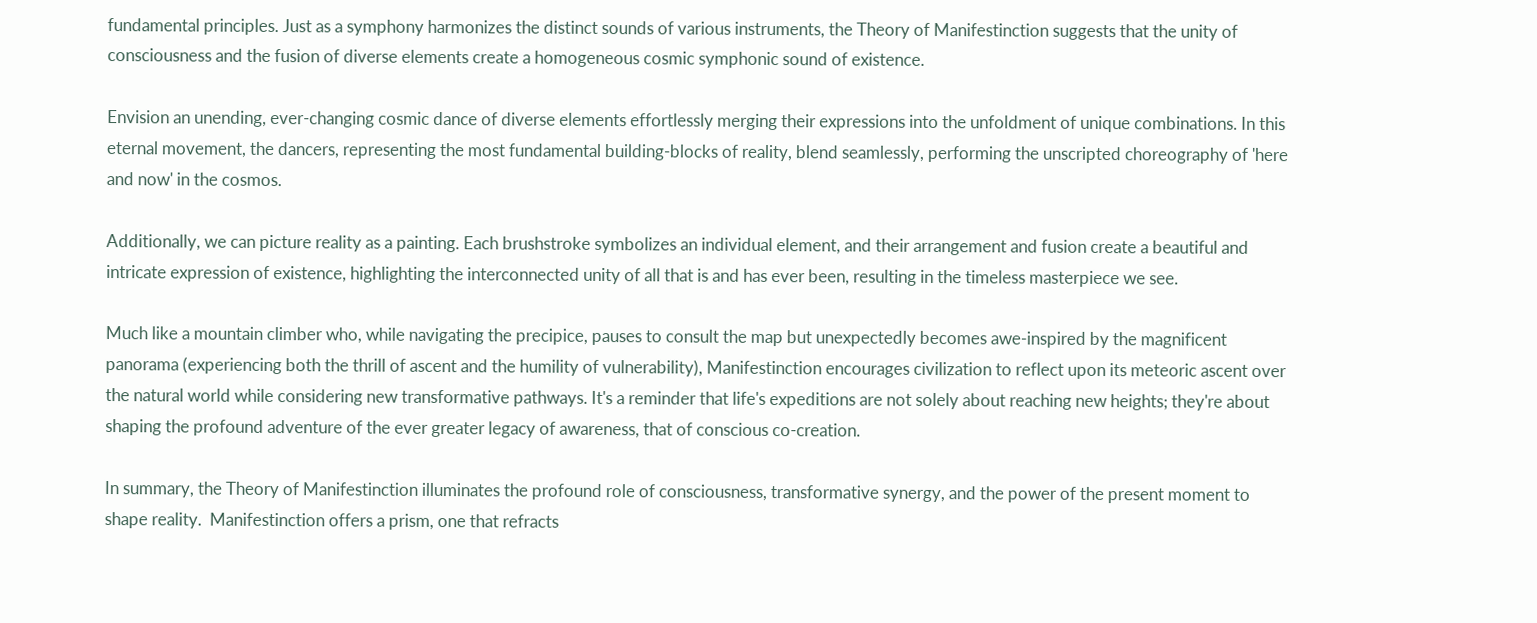fundamental principles. Just as a symphony harmonizes the distinct sounds of various instruments, the Theory of Manifestinction suggests that the unity of consciousness and the fusion of diverse elements create a homogeneous cosmic symphonic sound of existence.

Envision an unending, ever-changing cosmic dance of diverse elements effortlessly merging their expressions into the unfoldment of unique combinations. In this eternal movement, the dancers, representing the most fundamental building-blocks of reality, blend seamlessly, performing the unscripted choreography of 'here and now' in the cosmos.

Additionally, we can picture reality as a painting. Each brushstroke symbolizes an individual element, and their arrangement and fusion create a beautiful and intricate expression of existence, highlighting the interconnected unity of all that is and has ever been, resulting in the timeless masterpiece we see.

Much like a mountain climber who, while navigating the precipice, pauses to consult the map but unexpectedly becomes awe-inspired by the magnificent panorama (experiencing both the thrill of ascent and the humility of vulnerability), Manifestinction encourages civilization to reflect upon its meteoric ascent over the natural world while considering new transformative pathways. It's a reminder that life's expeditions are not solely about reaching new heights; they're about shaping the profound adventure of the ever greater legacy of awareness, that of conscious co-creation.

In summary, the Theory of Manifestinction illuminates the profound role of consciousness, transformative synergy, and the power of the present moment to shape reality.  Manifestinction offers a prism, one that refracts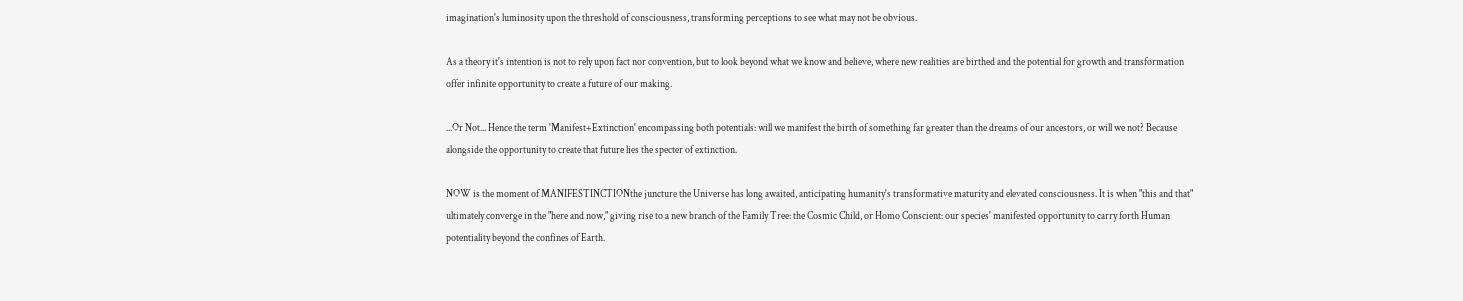imagination's luminosity upon the threshold of consciousness, transforming perceptions to see what may not be obvious.

As a theory it's intention is not to rely upon fact nor convention, but to look beyond what we know and believe, where new realities are birthed and the potential for growth and transformation offer infinite opportunity to create a future of our making.

...Or Not... Hence the term 'Manifest+Extinction' encompassing both potentials: will we manifest the birth of something far greater than the dreams of our ancestors, or will we not? Because alongside the opportunity to create that future lies the specter of extinction.

NOW is the moment of MANIFESTINCTIONthe juncture the Universe has long awaited, anticipating humanity's transformative maturity and elevated consciousness. It is when "this and that" ultimately converge in the "here and now," giving rise to a new branch of the Family Tree: the Cosmic Child, or Homo Conscient: our species' manifested opportunity to carry forth Human potentiality beyond the confines of Earth.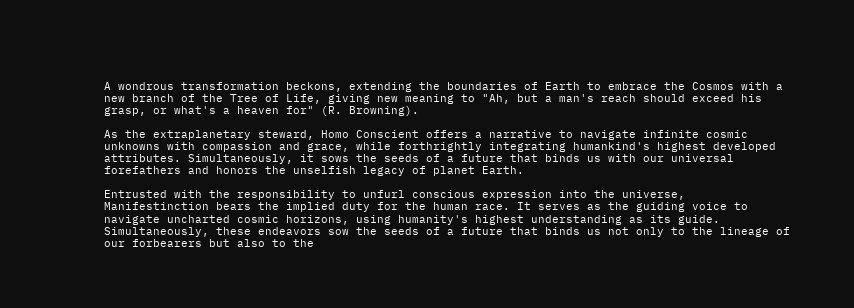A wondrous transformation beckons, extending the boundaries of Earth to embrace the Cosmos with a new branch of the Tree of Life, giving new meaning to "Ah, but a man's reach should exceed his grasp, or what's a heaven for" (R. Browning).

As the extraplanetary steward, Homo Conscient offers a narrative to navigate infinite cosmic unknowns with compassion and grace, while forthrightly integrating humankind's highest developed attributes. Simultaneously, it sows the seeds of a future that binds us with our universal forefathers and honors the unselfish legacy of planet Earth.

Entrusted with the responsibility to unfurl conscious expression into the universe, Manifestinction bears the implied duty for the human race. It serves as the guiding voice to navigate uncharted cosmic horizons, using humanity's highest understanding as its guide. Simultaneously, these endeavors sow the seeds of a future that binds us not only to the lineage of our forbearers but also to the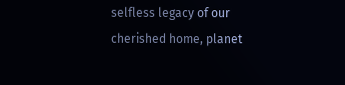selfless legacy of our cherished home, planet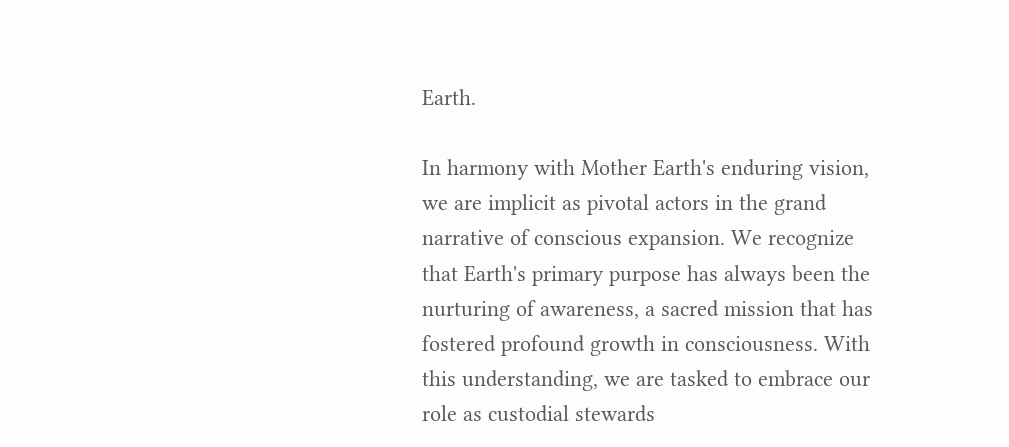Earth.

In harmony with Mother Earth's enduring vision, we are implicit as pivotal actors in the grand narrative of conscious expansion. We recognize that Earth's primary purpose has always been the nurturing of awareness, a sacred mission that has fostered profound growth in consciousness. With this understanding, we are tasked to embrace our role as custodial stewards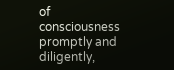of consciousness promptly and diligently,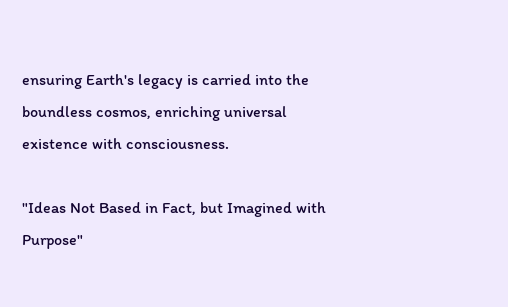ensuring Earth's legacy is carried into the boundless cosmos, enriching universal existence with consciousness.

"Ideas Not Based in Fact, but Imagined with Purpose"